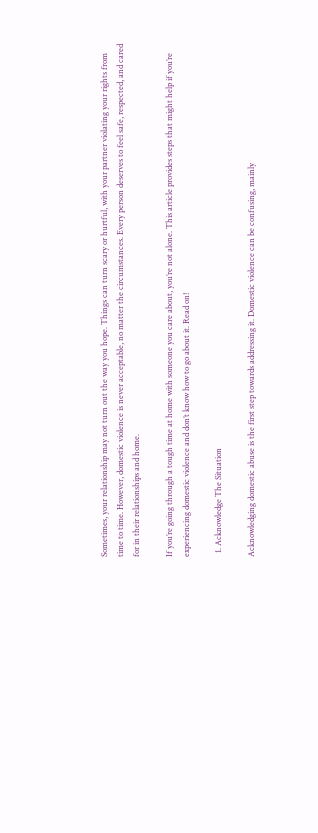Sometimes, your relationship may not turn out the way you hope. Things can turn scary or hurtful, with your partner violating your rights from time to time. However, domestic violence is never acceptable, no matter the circumstances. Every person deserves to feel safe, respected, and cared for in their relationships and home.

If you’re going through a tough time at home with someone you care about, you’re not alone. This article provides steps that might help if you’re experiencing domestic violence and don’t know how to go about it. Read on!

  1. Acknowledge The Situation

Acknowledging domestic abuse is the first step towards addressing it. Domestic violence can be confusing, mainly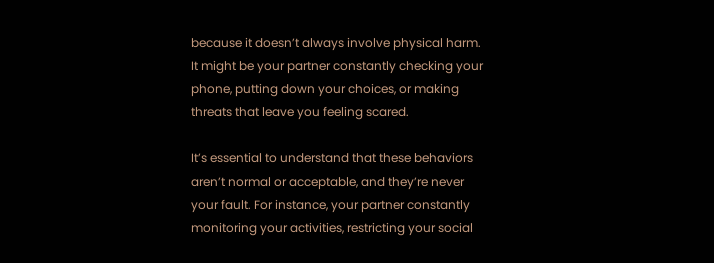because it doesn’t always involve physical harm. It might be your partner constantly checking your phone, putting down your choices, or making threats that leave you feeling scared.

It’s essential to understand that these behaviors aren’t normal or acceptable, and they’re never your fault. For instance, your partner constantly monitoring your activities, restricting your social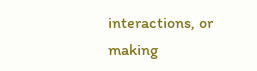interactions, or making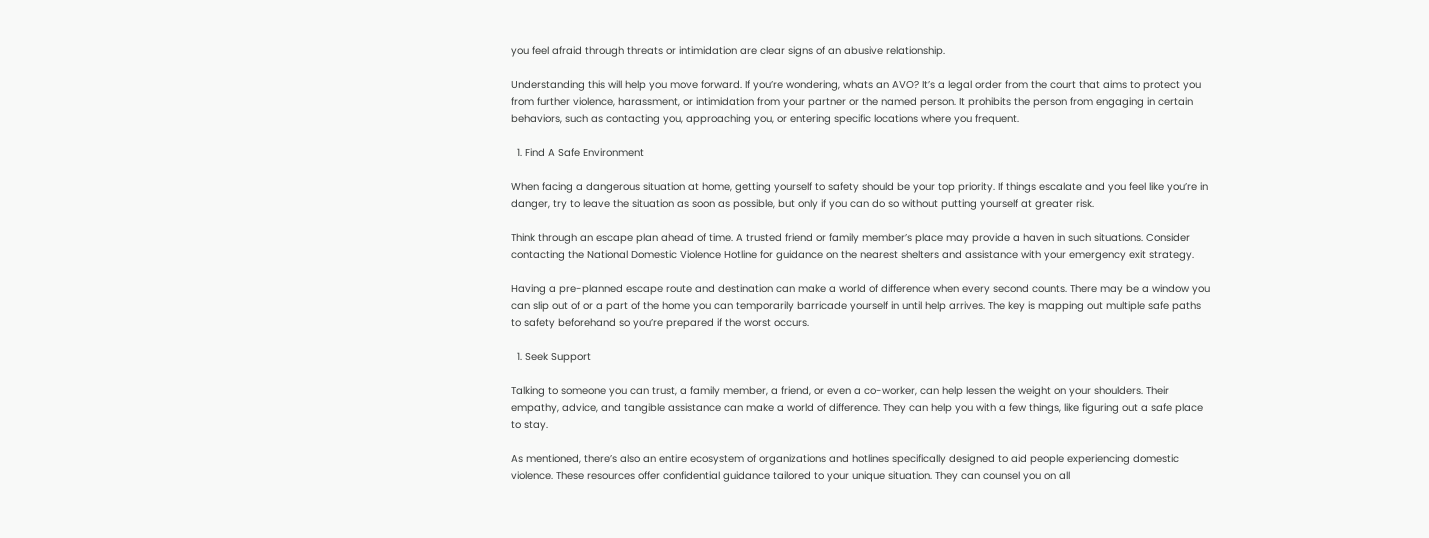you feel afraid through threats or intimidation are clear signs of an abusive relationship.

Understanding this will help you move forward. If you’re wondering, whats an AVO? It’s a legal order from the court that aims to protect you from further violence, harassment, or intimidation from your partner or the named person. It prohibits the person from engaging in certain behaviors, such as contacting you, approaching you, or entering specific locations where you frequent.

  1. Find A Safe Environment

When facing a dangerous situation at home, getting yourself to safety should be your top priority. If things escalate and you feel like you’re in danger, try to leave the situation as soon as possible, but only if you can do so without putting yourself at greater risk.

Think through an escape plan ahead of time. A trusted friend or family member’s place may provide a haven in such situations. Consider contacting the National Domestic Violence Hotline for guidance on the nearest shelters and assistance with your emergency exit strategy.

Having a pre-planned escape route and destination can make a world of difference when every second counts. There may be a window you can slip out of or a part of the home you can temporarily barricade yourself in until help arrives. The key is mapping out multiple safe paths to safety beforehand so you’re prepared if the worst occurs.

  1. Seek Support

Talking to someone you can trust, a family member, a friend, or even a co-worker, can help lessen the weight on your shoulders. Their empathy, advice, and tangible assistance can make a world of difference. They can help you with a few things, like figuring out a safe place to stay.

As mentioned, there’s also an entire ecosystem of organizations and hotlines specifically designed to aid people experiencing domestic violence. These resources offer confidential guidance tailored to your unique situation. They can counsel you on all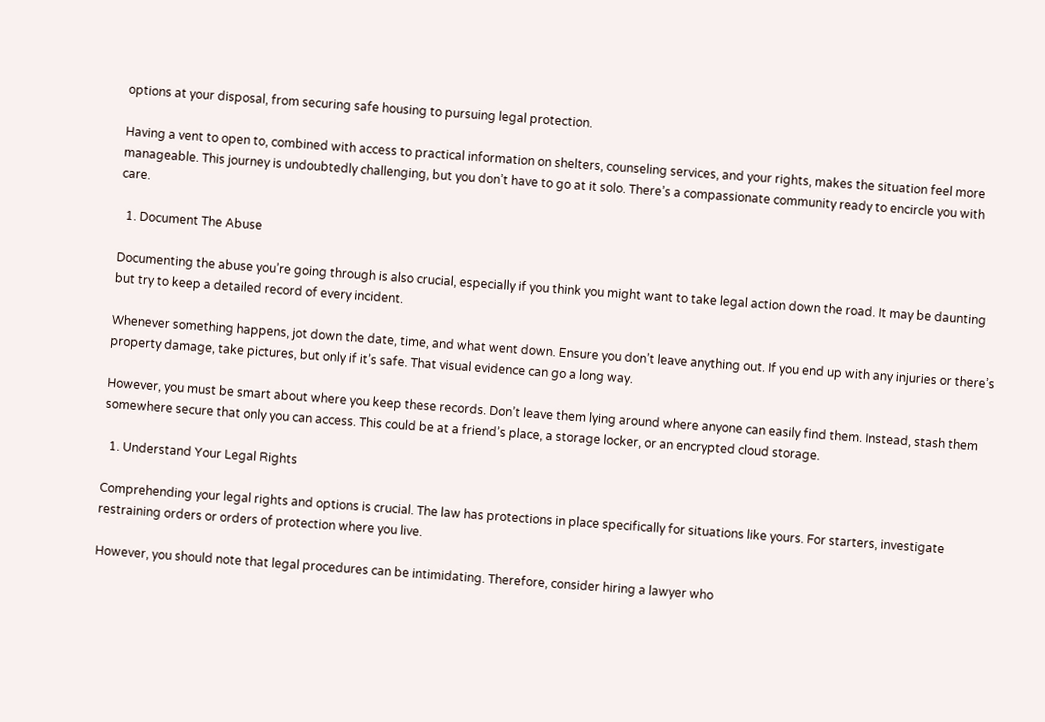options at your disposal, from securing safe housing to pursuing legal protection.

Having a vent to open to, combined with access to practical information on shelters, counseling services, and your rights, makes the situation feel more manageable. This journey is undoubtedly challenging, but you don’t have to go at it solo. There’s a compassionate community ready to encircle you with care.

  1. Document The Abuse

Documenting the abuse you’re going through is also crucial, especially if you think you might want to take legal action down the road. It may be daunting but try to keep a detailed record of every incident.

Whenever something happens, jot down the date, time, and what went down. Ensure you don’t leave anything out. If you end up with any injuries or there’s property damage, take pictures, but only if it’s safe. That visual evidence can go a long way.

However, you must be smart about where you keep these records. Don’t leave them lying around where anyone can easily find them. Instead, stash them somewhere secure that only you can access. This could be at a friend’s place, a storage locker, or an encrypted cloud storage.

  1. Understand Your Legal Rights

Comprehending your legal rights and options is crucial. The law has protections in place specifically for situations like yours. For starters, investigate restraining orders or orders of protection where you live.

However, you should note that legal procedures can be intimidating. Therefore, consider hiring a lawyer who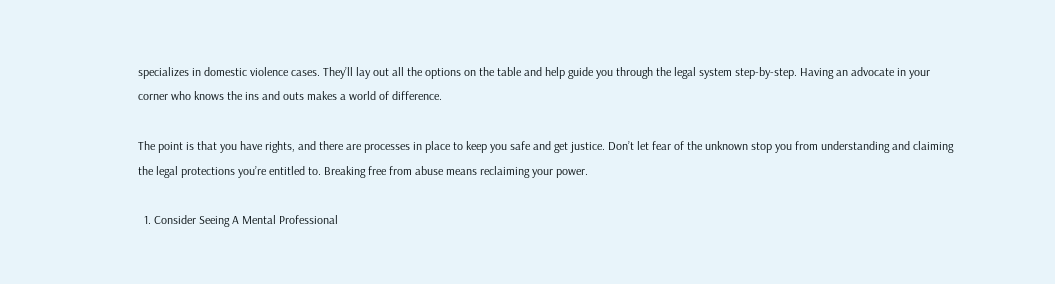specializes in domestic violence cases. They’ll lay out all the options on the table and help guide you through the legal system step-by-step. Having an advocate in your corner who knows the ins and outs makes a world of difference.

The point is that you have rights, and there are processes in place to keep you safe and get justice. Don’t let fear of the unknown stop you from understanding and claiming the legal protections you’re entitled to. Breaking free from abuse means reclaiming your power.

  1. Consider Seeing A Mental Professional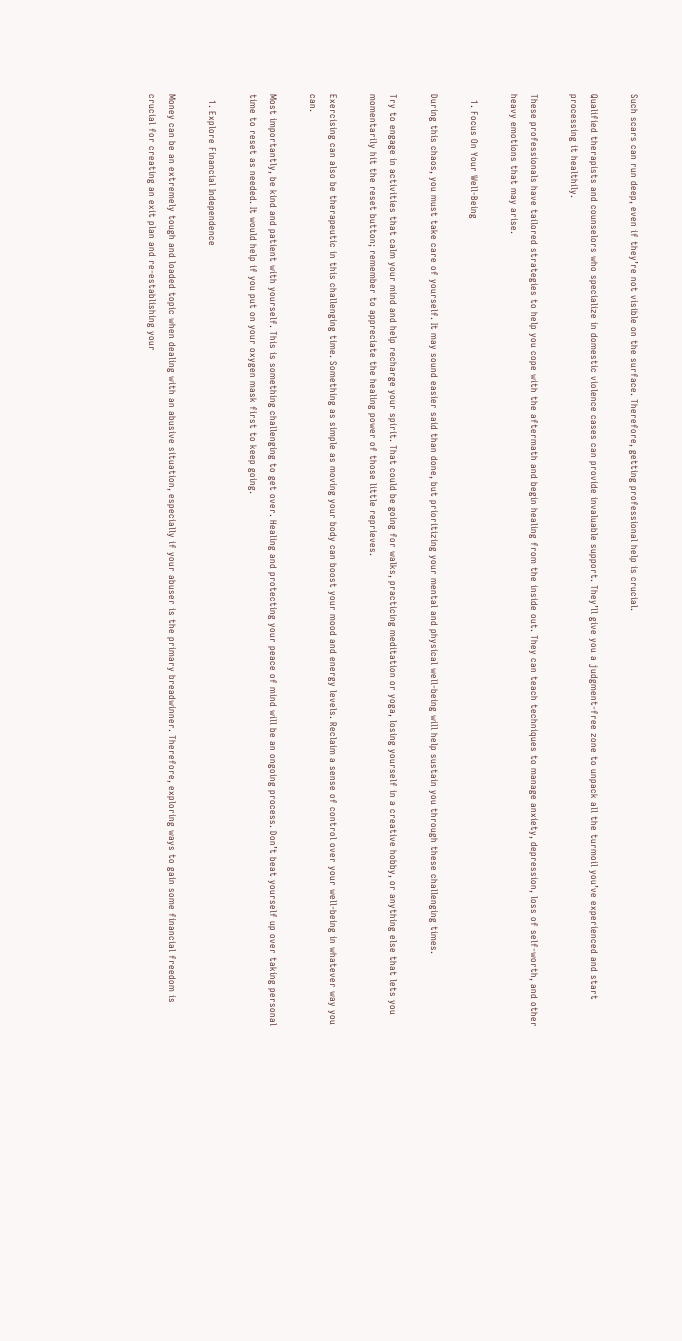Such scars can run deep, even if they’re not visible on the surface. Therefore, getting professional help is crucial.

Qualified therapists and counselors who specialize in domestic violence cases can provide invaluable support. They’ll give you a judgment-free zone to unpack all the turmoil you’ve experienced and start processing it healthily.

These professionals have tailored strategies to help you cope with the aftermath and begin healing from the inside out. They can teach techniques to manage anxiety, depression, loss of self-worth, and other heavy emotions that may arise.

  1. Focus On Your Well-Being

During this chaos, you must take care of yourself. It may sound easier said than done, but prioritizing your mental and physical well-being will help sustain you through these challenging times.

Try to engage in activities that calm your mind and help recharge your spirit. That could be going for walks, practicing meditation or yoga, losing yourself in a creative hobby, or anything else that lets you momentarily hit the reset button; remember to appreciate the healing power of those little reprieves.

Exercising can also be therapeutic in this challenging time. Something as simple as moving your body can boost your mood and energy levels. Reclaim a sense of control over your well-being in whatever way you can.

Most importantly, be kind and patient with yourself. This is something challenging to get over. Healing and protecting your peace of mind will be an ongoing process. Don’t beat yourself up over taking personal time to reset as needed. It would help if you put on your oxygen mask first to keep going.

  1. Explore Financial Independence

Money can be an extremely tough and loaded topic when dealing with an abusive situation, especially if your abuser is the primary breadwinner. Therefore, exploring ways to gain some financial freedom is crucial for creating an exit plan and re-establishing your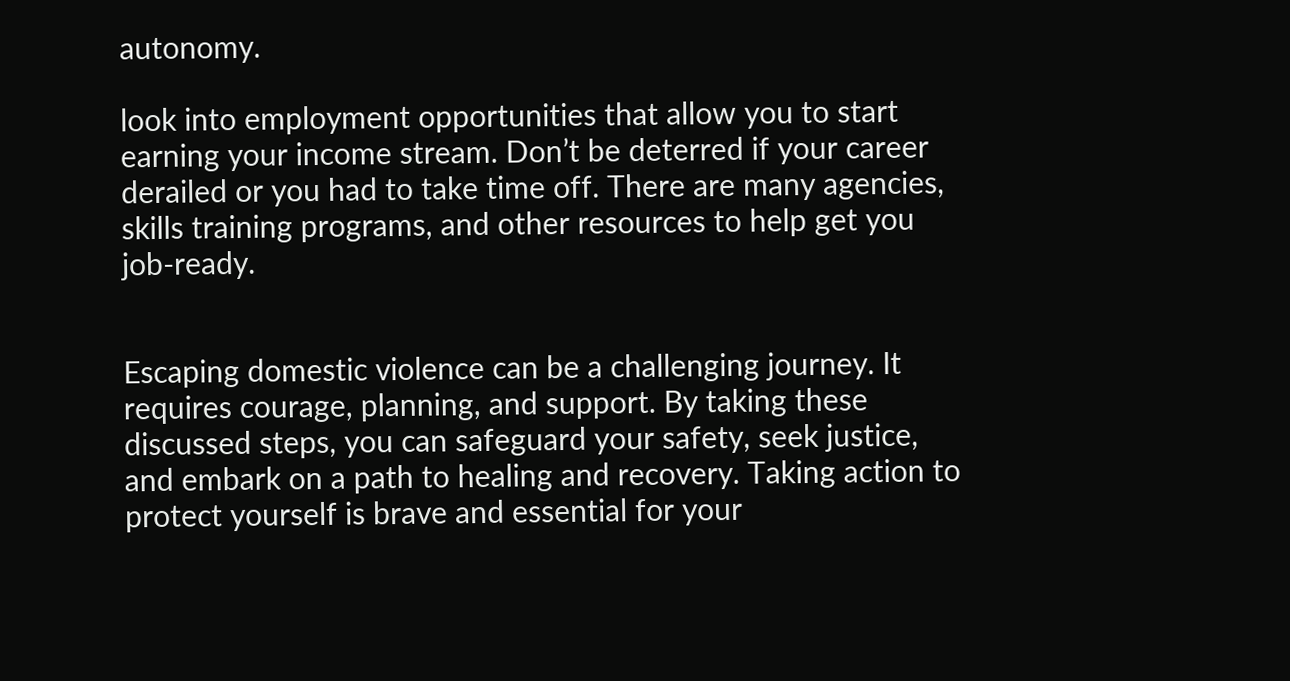autonomy.

look into employment opportunities that allow you to start earning your income stream. Don’t be deterred if your career derailed or you had to take time off. There are many agencies, skills training programs, and other resources to help get you job-ready.


Escaping domestic violence can be a challenging journey. It requires courage, planning, and support. By taking these discussed steps, you can safeguard your safety, seek justice, and embark on a path to healing and recovery. Taking action to protect yourself is brave and essential for your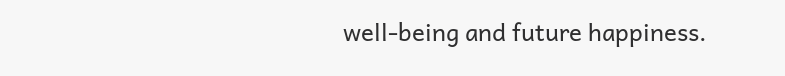well-being and future happiness.